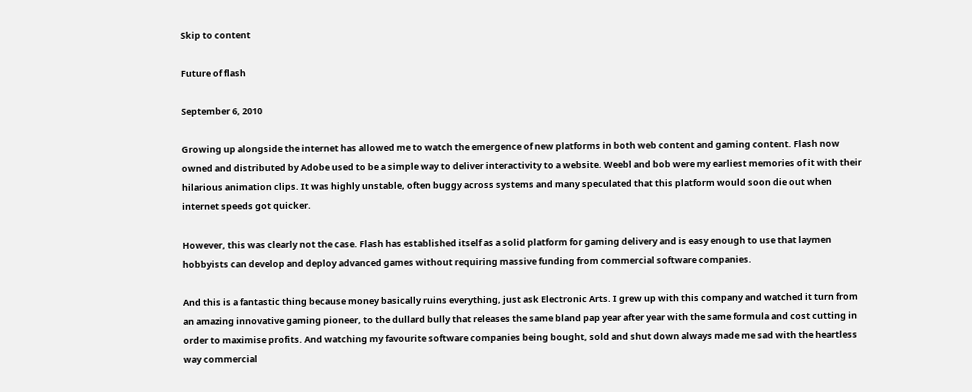Skip to content

Future of flash

September 6, 2010

Growing up alongside the internet has allowed me to watch the emergence of new platforms in both web content and gaming content. Flash now owned and distributed by Adobe used to be a simple way to deliver interactivity to a website. Weebl and bob were my earliest memories of it with their hilarious animation clips. It was highly unstable, often buggy across systems and many speculated that this platform would soon die out when internet speeds got quicker.

However, this was clearly not the case. Flash has established itself as a solid platform for gaming delivery and is easy enough to use that laymen hobbyists can develop and deploy advanced games without requiring massive funding from commercial software companies.

And this is a fantastic thing because money basically ruins everything, just ask Electronic Arts. I grew up with this company and watched it turn from an amazing innovative gaming pioneer, to the dullard bully that releases the same bland pap year after year with the same formula and cost cutting in order to maximise profits. And watching my favourite software companies being bought, sold and shut down always made me sad with the heartless way commercial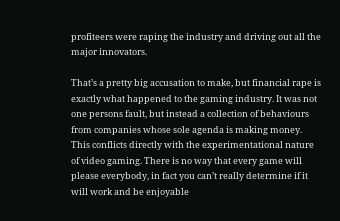profiteers were raping the industry and driving out all the major innovators.

That’s a pretty big accusation to make, but financial rape is exactly what happened to the gaming industry. It was not one persons fault, but instead a collection of behaviours from companies whose sole agenda is making money. This conflicts directly with the experimentational nature of video gaming. There is no way that every game will please everybody, in fact you can’t really determine if it will work and be enjoyable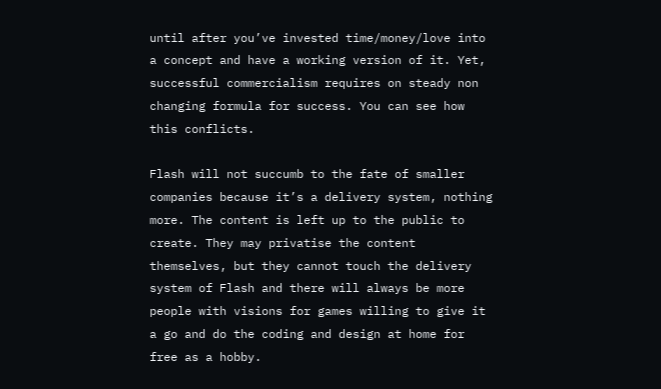until after you’ve invested time/money/love into a concept and have a working version of it. Yet, successful commercialism requires on steady non changing formula for success. You can see how this conflicts.

Flash will not succumb to the fate of smaller companies because it’s a delivery system, nothing more. The content is left up to the public to create. They may privatise the content themselves, but they cannot touch the delivery system of Flash and there will always be more people with visions for games willing to give it a go and do the coding and design at home for free as a hobby.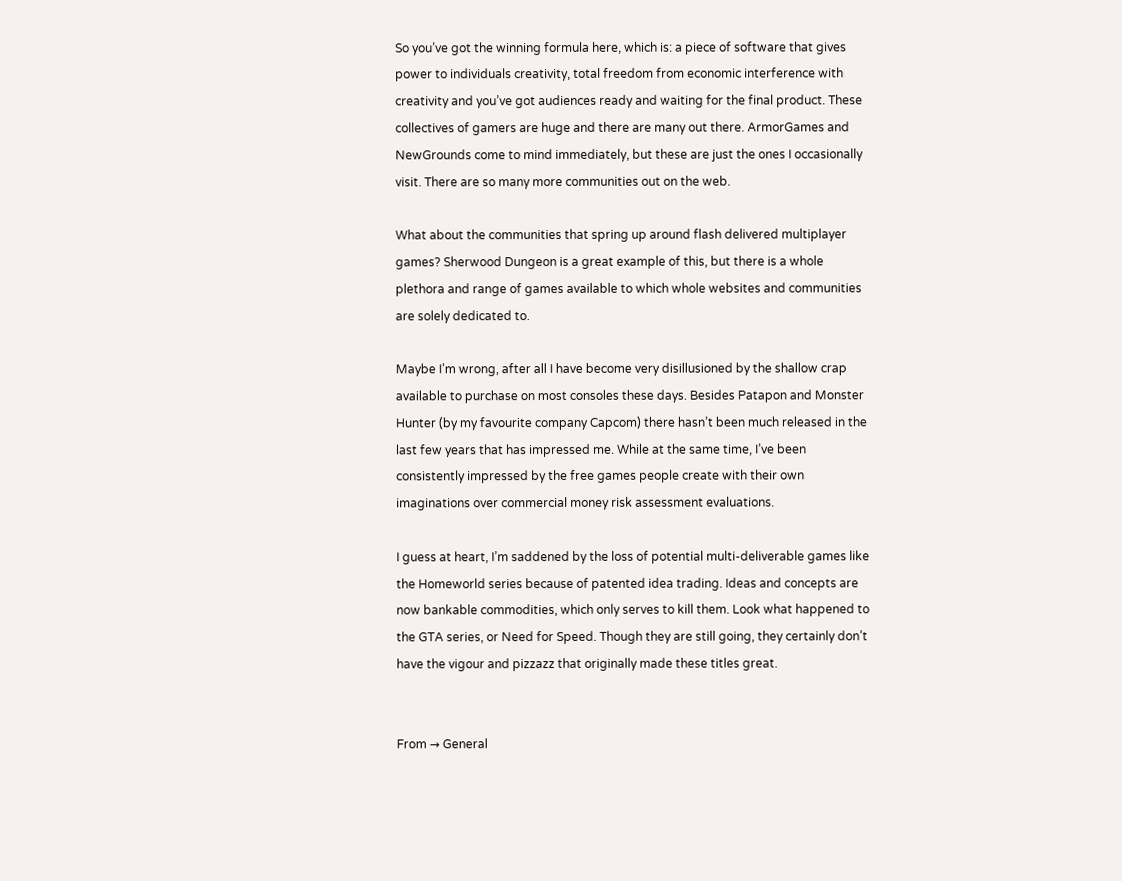So you’ve got the winning formula here, which is: a piece of software that gives power to individuals creativity, total freedom from economic interference with creativity and you’ve got audiences ready and waiting for the final product. These collectives of gamers are huge and there are many out there. ArmorGames and NewGrounds come to mind immediately, but these are just the ones I occasionally visit. There are so many more communities out on the web.

What about the communities that spring up around flash delivered multiplayer games? Sherwood Dungeon is a great example of this, but there is a whole plethora and range of games available to which whole websites and communities are solely dedicated to.

Maybe I’m wrong, after all I have become very disillusioned by the shallow crap available to purchase on most consoles these days. Besides Patapon and Monster Hunter (by my favourite company Capcom) there hasn’t been much released in the last few years that has impressed me. While at the same time, I’ve been consistently impressed by the free games people create with their own imaginations over commercial money risk assessment evaluations.

I guess at heart, I’m saddened by the loss of potential multi-deliverable games like the Homeworld series because of patented idea trading. Ideas and concepts are now bankable commodities, which only serves to kill them. Look what happened to the GTA series, or Need for Speed. Though they are still going, they certainly don’t have the vigour and pizzazz that originally made these titles great.


From → General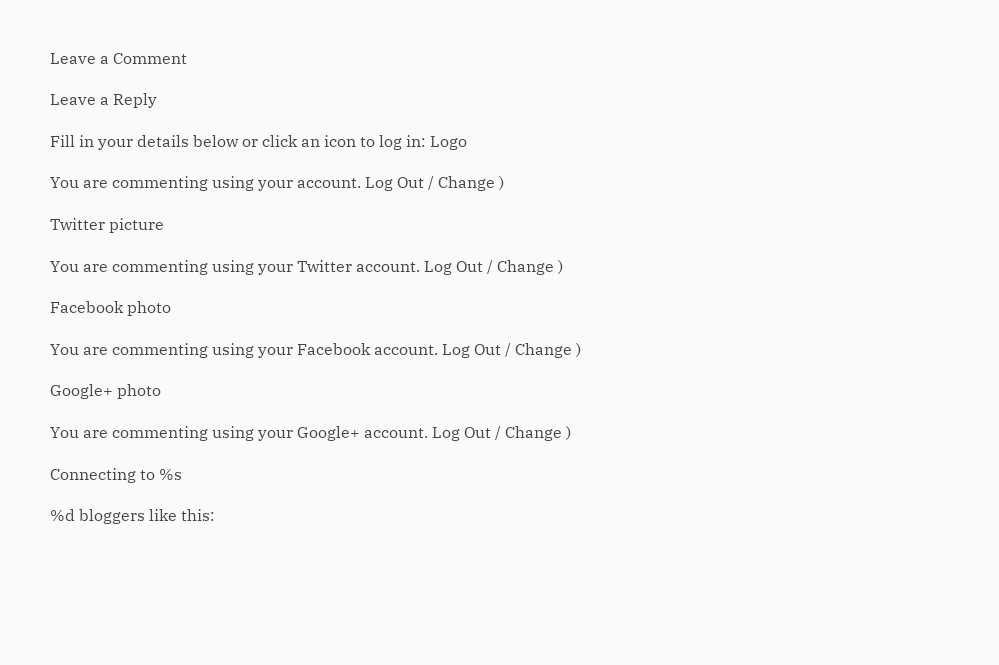Leave a Comment

Leave a Reply

Fill in your details below or click an icon to log in: Logo

You are commenting using your account. Log Out / Change )

Twitter picture

You are commenting using your Twitter account. Log Out / Change )

Facebook photo

You are commenting using your Facebook account. Log Out / Change )

Google+ photo

You are commenting using your Google+ account. Log Out / Change )

Connecting to %s

%d bloggers like this: